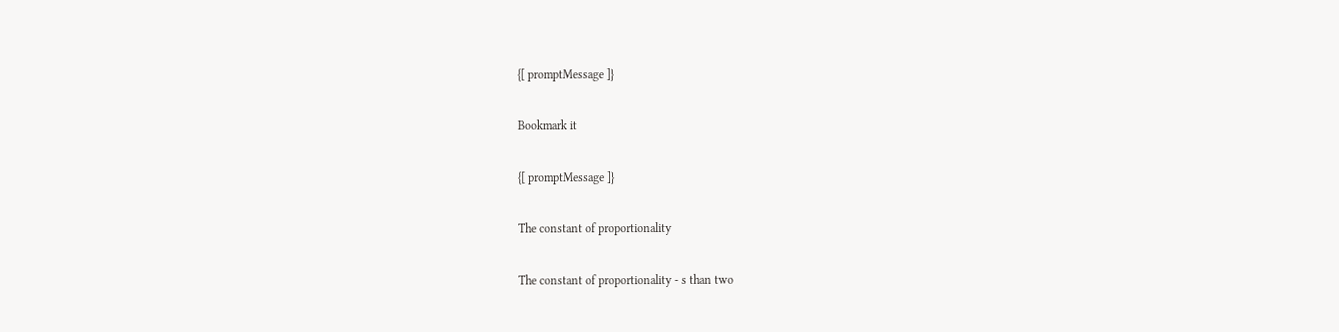{[ promptMessage ]}

Bookmark it

{[ promptMessage ]}

The constant of proportionality

The constant of proportionality - s than two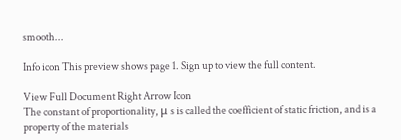smooth...

Info icon This preview shows page 1. Sign up to view the full content.

View Full Document Right Arrow Icon
The constant of proportionality, μ s is called the coefficient of static friction, and is a property of the materials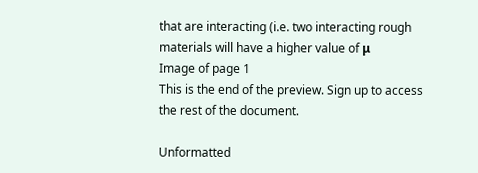that are interacting (i.e. two interacting rough materials will have a higher value of μ
Image of page 1
This is the end of the preview. Sign up to access the rest of the document.

Unformatted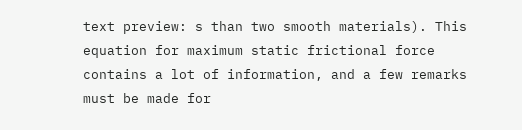text preview: s than two smooth materials). This equation for maximum static frictional force contains a lot of information, and a few remarks must be made for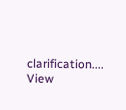clarification....
View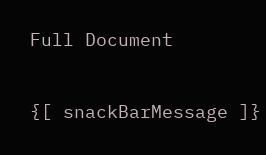Full Document

{[ snackBarMessage ]}